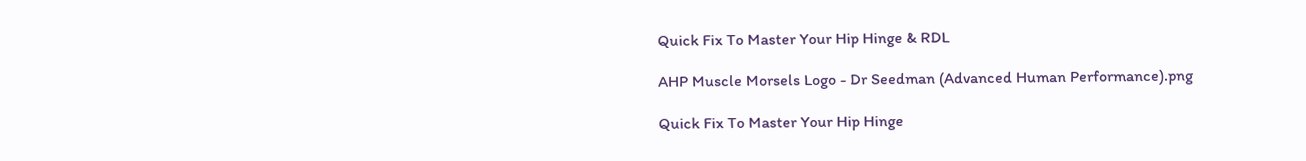Quick Fix To Master Your Hip Hinge & RDL

AHP Muscle Morsels Logo - Dr Seedman (Advanced Human Performance).png

Quick Fix To Master Your Hip Hinge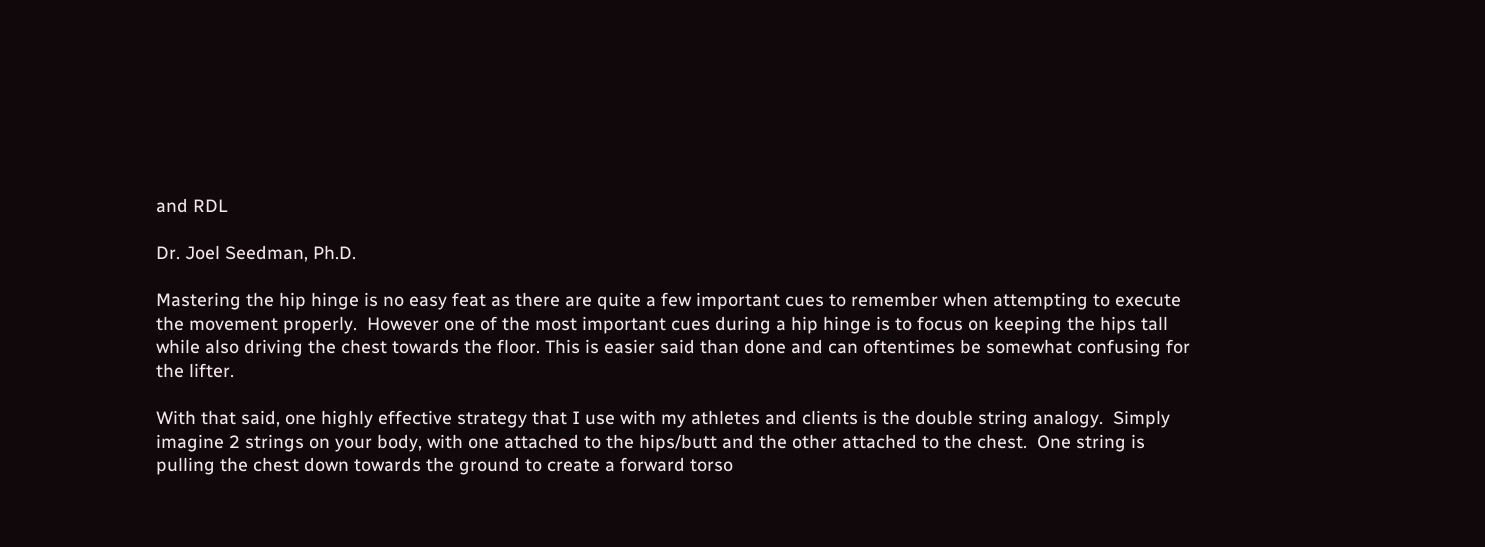and RDL

Dr. Joel Seedman, Ph.D.

Mastering the hip hinge is no easy feat as there are quite a few important cues to remember when attempting to execute the movement properly.  However one of the most important cues during a hip hinge is to focus on keeping the hips tall while also driving the chest towards the floor. This is easier said than done and can oftentimes be somewhat confusing for the lifter.

With that said, one highly effective strategy that I use with my athletes and clients is the double string analogy.  Simply imagine 2 strings on your body, with one attached to the hips/butt and the other attached to the chest.  One string is pulling the chest down towards the ground to create a forward torso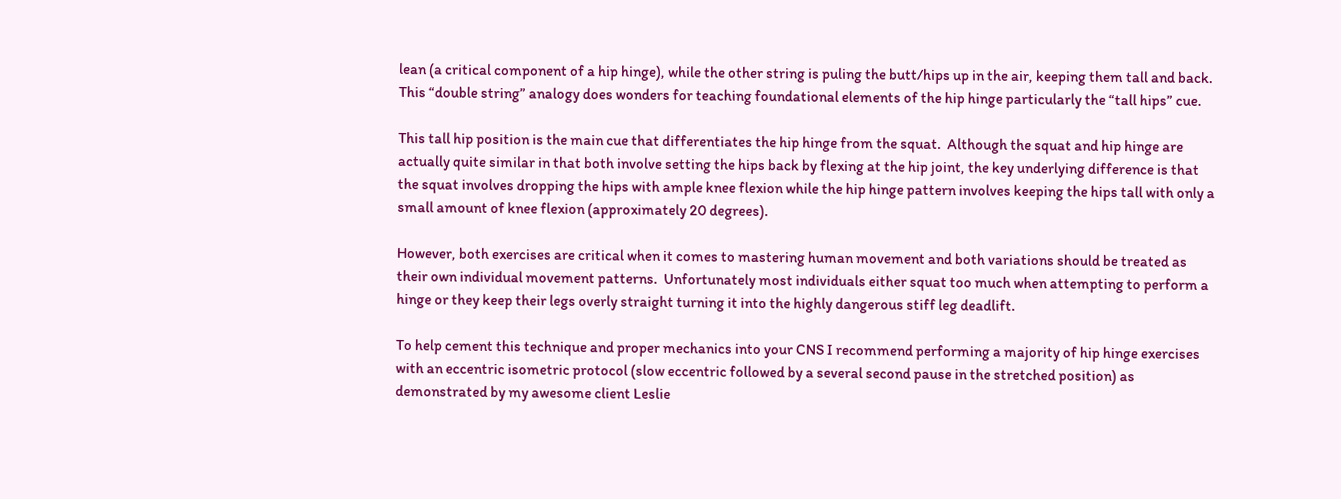lean (a critical component of a hip hinge), while the other string is puling the butt/hips up in the air, keeping them tall and back.  This “double string” analogy does wonders for teaching foundational elements of the hip hinge particularly the “tall hips” cue.

This tall hip position is the main cue that differentiates the hip hinge from the squat.  Although the squat and hip hinge are actually quite similar in that both involve setting the hips back by flexing at the hip joint, the key underlying difference is that the squat involves dropping the hips with ample knee flexion while the hip hinge pattern involves keeping the hips tall with only a small amount of knee flexion (approximately 20 degrees).

However, both exercises are critical when it comes to mastering human movement and both variations should be treated as their own individual movement patterns.  Unfortunately most individuals either squat too much when attempting to perform a hinge or they keep their legs overly straight turning it into the highly dangerous stiff leg deadlift.

To help cement this technique and proper mechanics into your CNS I recommend performing a majority of hip hinge exercises with an eccentric isometric protocol (slow eccentric followed by a several second pause in the stretched position) as demonstrated by my awesome client Leslie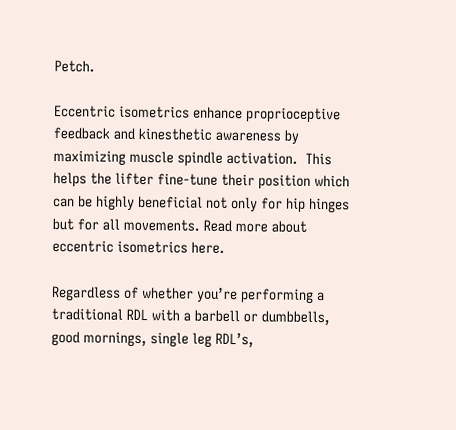Petch.

Eccentric isometrics enhance proprioceptive feedback and kinesthetic awareness by maximizing muscle spindle activation.  This helps the lifter fine-tune their position which can be highly beneficial not only for hip hinges but for all movements. Read more about eccentric isometrics here.

Regardless of whether you’re performing a traditional RDL with a barbell or dumbbells, good mornings, single leg RDL’s,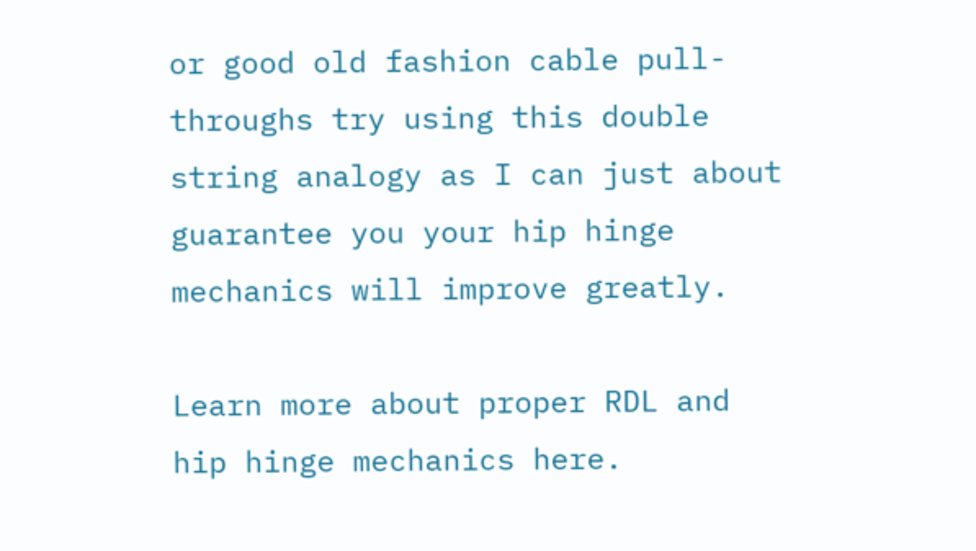or good old fashion cable pull-throughs try using this double string analogy as I can just about guarantee you your hip hinge mechanics will improve greatly.

Learn more about proper RDL and hip hinge mechanics here.